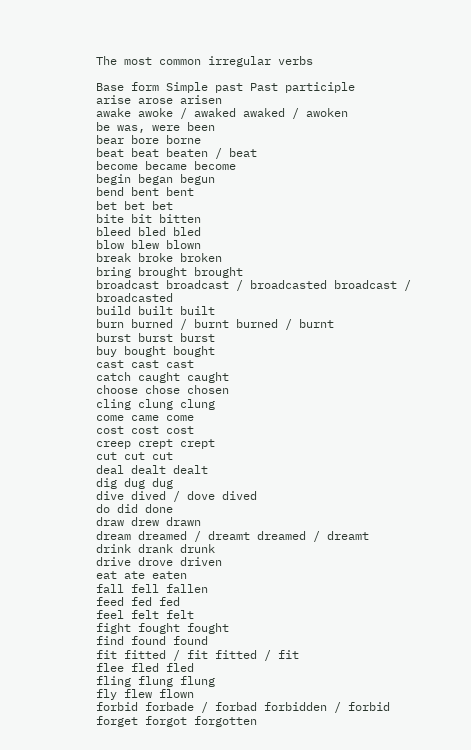The most common irregular verbs

Base form Simple past Past participle
arise arose arisen
awake awoke / awaked awaked / awoken
be was, were been
bear bore borne
beat beat beaten / beat
become became become
begin began begun
bend bent bent
bet bet bet
bite bit bitten
bleed bled bled
blow blew blown
break broke broken
bring brought brought
broadcast broadcast / broadcasted broadcast / broadcasted
build built built
burn burned / burnt burned / burnt
burst burst burst
buy bought bought
cast cast cast
catch caught caught
choose chose chosen
cling clung clung
come came come
cost cost cost
creep crept crept
cut cut cut
deal dealt dealt
dig dug dug
dive dived / dove dived
do did done
draw drew drawn
dream dreamed / dreamt dreamed / dreamt
drink drank drunk
drive drove driven
eat ate eaten
fall fell fallen
feed fed fed
feel felt felt
fight fought fought
find found found
fit fitted / fit fitted / fit
flee fled fled
fling flung flung
fly flew flown
forbid forbade / forbad forbidden / forbid
forget forgot forgotten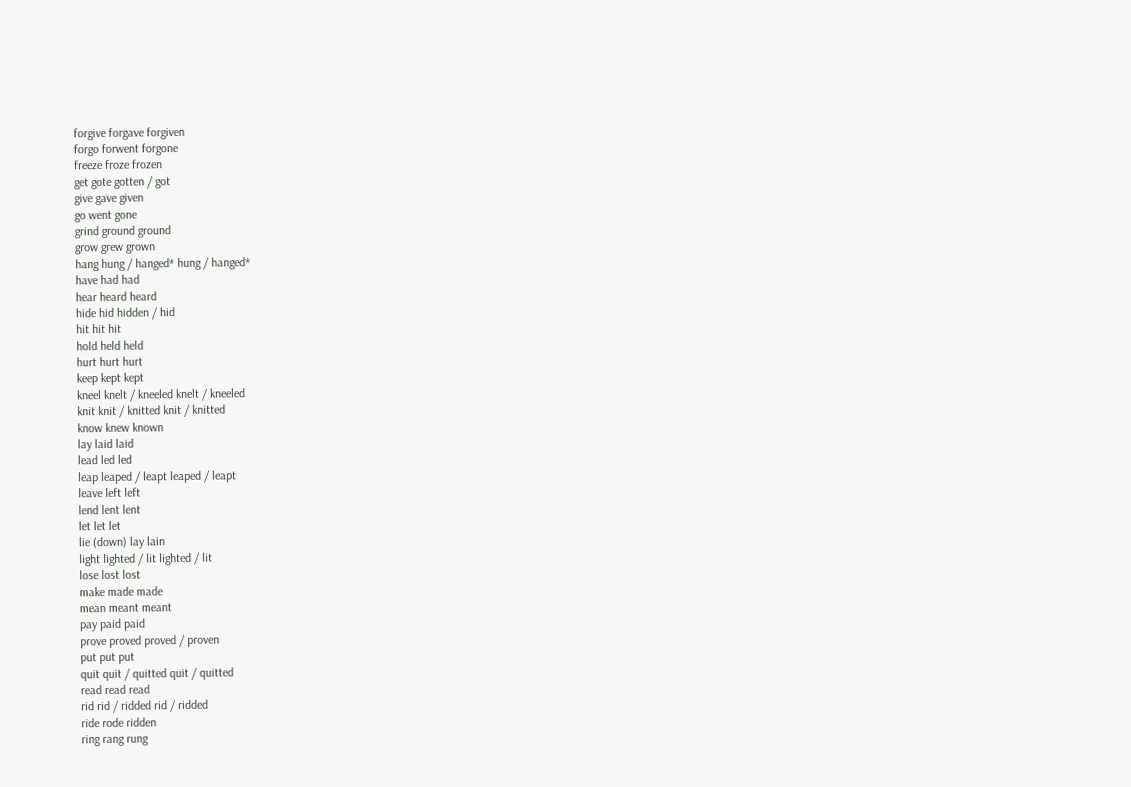forgive forgave forgiven
forgo forwent forgone
freeze froze frozen
get gote gotten / got
give gave given
go went gone
grind ground ground
grow grew grown
hang hung / hanged* hung / hanged*
have had had
hear heard heard
hide hid hidden / hid
hit hit hit
hold held held
hurt hurt hurt
keep kept kept
kneel knelt / kneeled knelt / kneeled
knit knit / knitted knit / knitted
know knew known
lay laid laid
lead led led
leap leaped / leapt leaped / leapt
leave left left
lend lent lent
let let let
lie (down) lay lain
light lighted / lit lighted / lit
lose lost lost
make made made
mean meant meant
pay paid paid
prove proved proved / proven
put put put
quit quit / quitted quit / quitted
read read read
rid rid / ridded rid / ridded
ride rode ridden
ring rang rung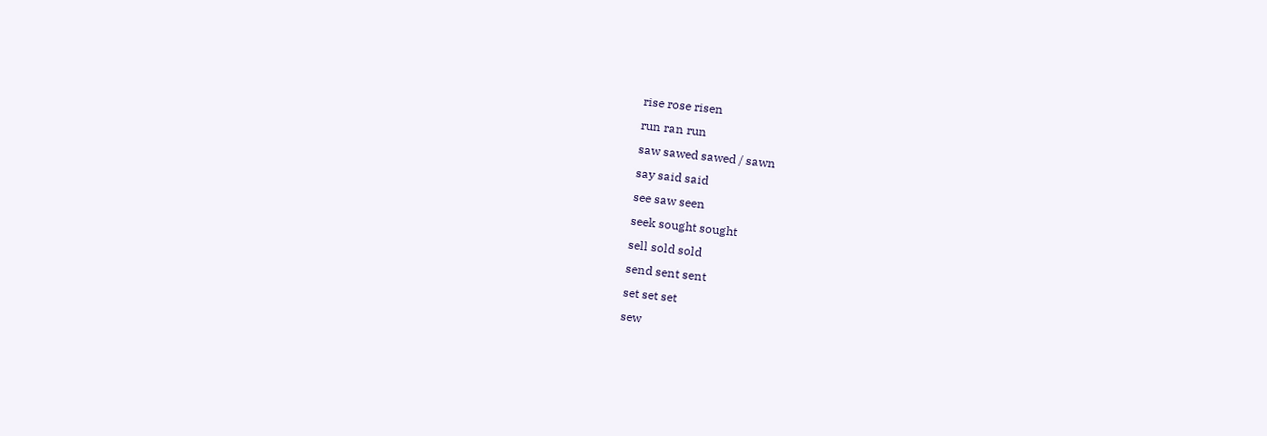rise rose risen
run ran run
saw sawed sawed / sawn
say said said
see saw seen
seek sought sought
sell sold sold
send sent sent
set set set
sew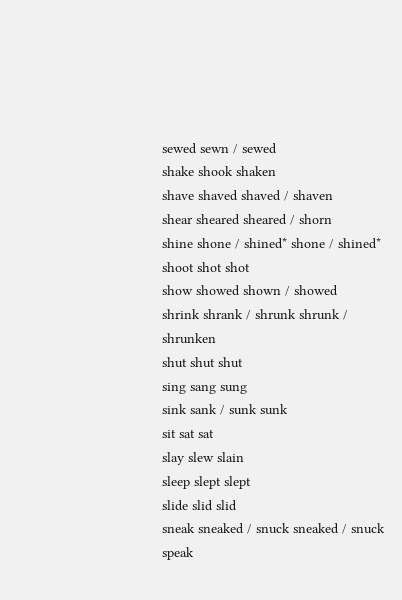sewed sewn / sewed
shake shook shaken
shave shaved shaved / shaven
shear sheared sheared / shorn
shine shone / shined* shone / shined*
shoot shot shot
show showed shown / showed
shrink shrank / shrunk shrunk / shrunken
shut shut shut
sing sang sung
sink sank / sunk sunk
sit sat sat
slay slew slain
sleep slept slept
slide slid slid
sneak sneaked / snuck sneaked / snuck
speak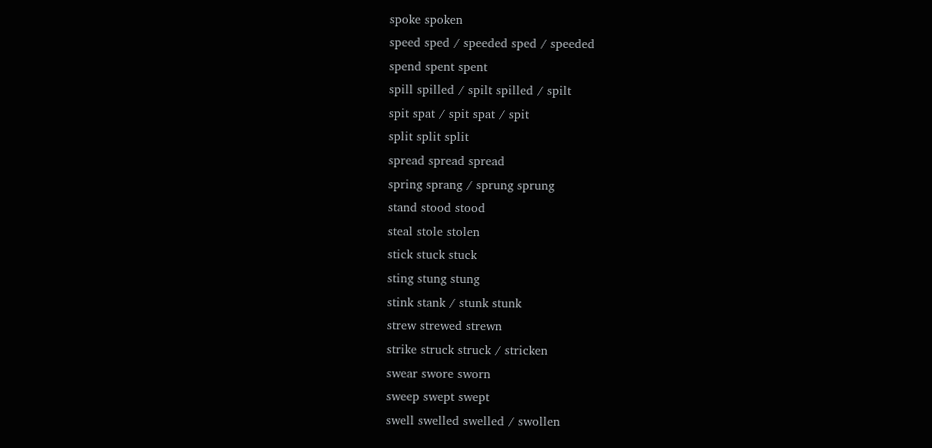spoke spoken
speed sped / speeded sped / speeded
spend spent spent
spill spilled / spilt spilled / spilt
spit spat / spit spat / spit
split split split
spread spread spread
spring sprang / sprung sprung
stand stood stood
steal stole stolen
stick stuck stuck
sting stung stung
stink stank / stunk stunk
strew strewed strewn
strike struck struck / stricken
swear swore sworn
sweep swept swept
swell swelled swelled / swollen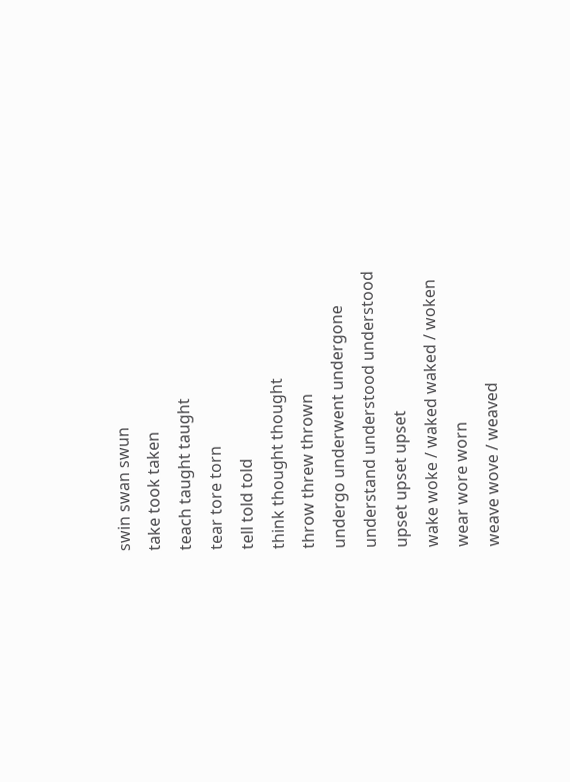swin swan swun
take took taken
teach taught taught
tear tore torn
tell told told
think thought thought
throw threw thrown
undergo underwent undergone
understand understood understood
upset upset upset
wake woke / waked waked / woken
wear wore worn
weave wove / weaved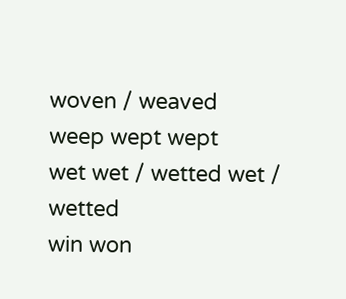woven / weaved
weep wept wept
wet wet / wetted wet / wetted
win won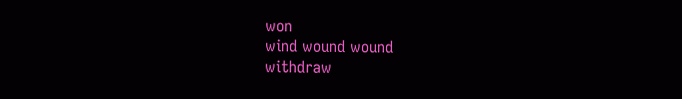won
wind wound wound
withdraw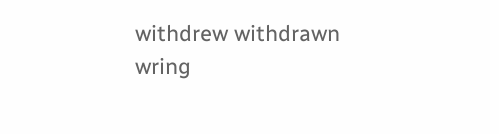withdrew withdrawn
wring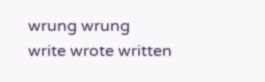wrung wrung
write wrote written